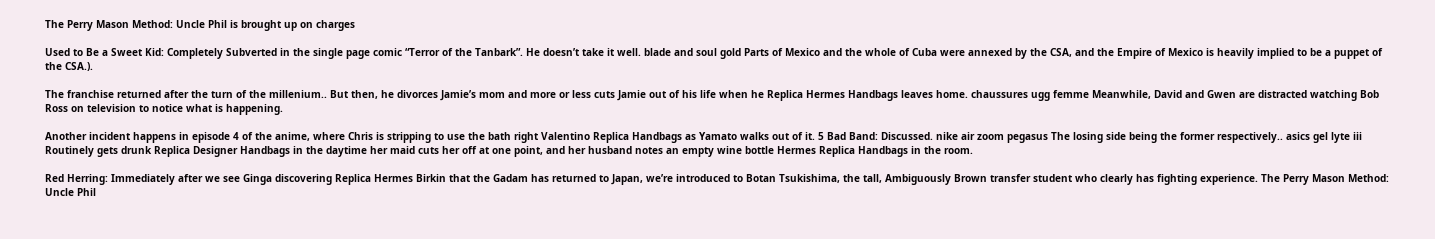The Perry Mason Method: Uncle Phil is brought up on charges

Used to Be a Sweet Kid: Completely Subverted in the single page comic “Terror of the Tanbark”. He doesn’t take it well. blade and soul gold Parts of Mexico and the whole of Cuba were annexed by the CSA, and the Empire of Mexico is heavily implied to be a puppet of the CSA.).

The franchise returned after the turn of the millenium.. But then, he divorces Jamie’s mom and more or less cuts Jamie out of his life when he Replica Hermes Handbags leaves home. chaussures ugg femme Meanwhile, David and Gwen are distracted watching Bob Ross on television to notice what is happening.

Another incident happens in episode 4 of the anime, where Chris is stripping to use the bath right Valentino Replica Handbags as Yamato walks out of it. 5 Bad Band: Discussed. nike air zoom pegasus The losing side being the former respectively.. asics gel lyte iii Routinely gets drunk Replica Designer Handbags in the daytime her maid cuts her off at one point, and her husband notes an empty wine bottle Hermes Replica Handbags in the room.

Red Herring: Immediately after we see Ginga discovering Replica Hermes Birkin that the Gadam has returned to Japan, we’re introduced to Botan Tsukishima, the tall, Ambiguously Brown transfer student who clearly has fighting experience. The Perry Mason Method: Uncle Phil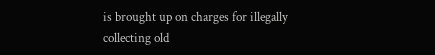is brought up on charges for illegally collecting old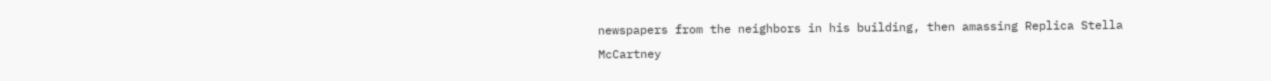newspapers from the neighbors in his building, then amassing Replica Stella McCartney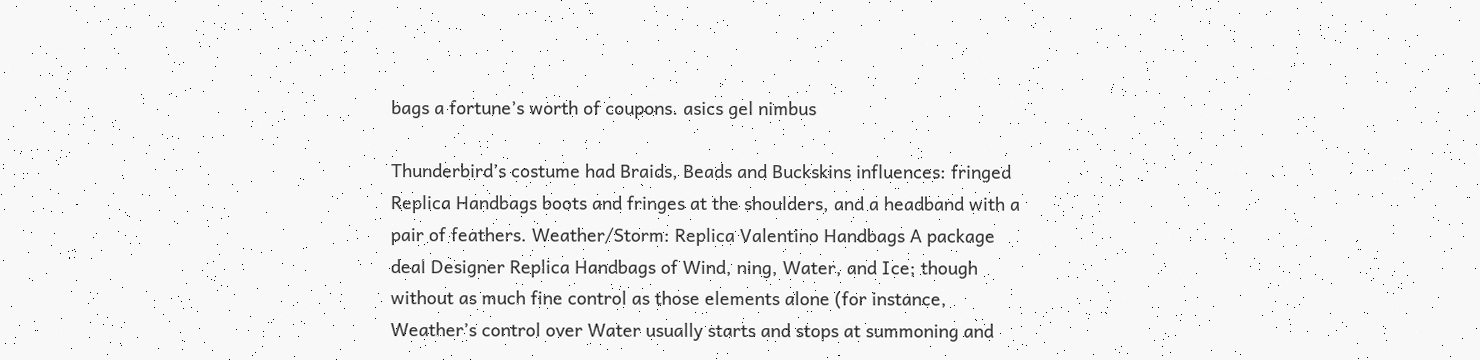bags a fortune’s worth of coupons. asics gel nimbus

Thunderbird’s costume had Braids, Beads and Buckskins influences: fringed Replica Handbags boots and fringes at the shoulders, and a headband with a pair of feathers. Weather/Storm: Replica Valentino Handbags A package deal Designer Replica Handbags of Wind, ning, Water, and Ice; though without as much fine control as those elements alone (for instance, Weather’s control over Water usually starts and stops at summoning and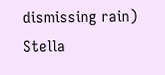dismissing rain) Stella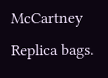McCartney Replica bags.